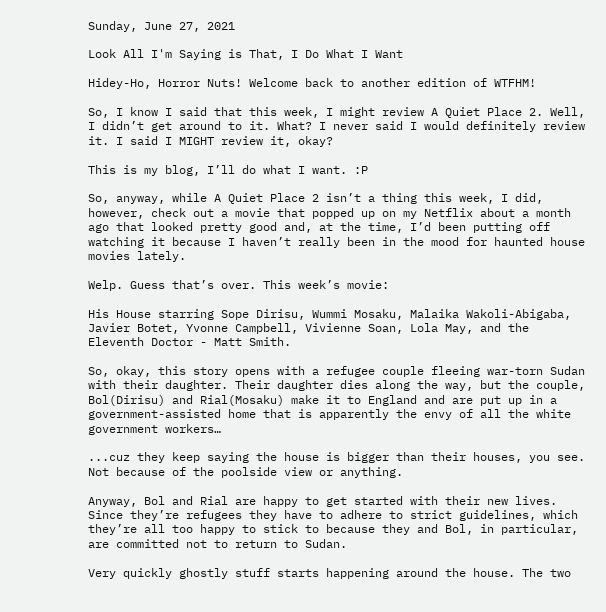Sunday, June 27, 2021

Look All I'm Saying is That, I Do What I Want

Hidey-Ho, Horror Nuts! Welcome back to another edition of WTFHM!

So, I know I said that this week, I might review A Quiet Place 2. Well, I didn’t get around to it. What? I never said I would definitely review it. I said I MIGHT review it, okay?

This is my blog, I’ll do what I want. :P

So, anyway, while A Quiet Place 2 isn’t a thing this week, I did, however, check out a movie that popped up on my Netflix about a month ago that looked pretty good and, at the time, I’d been putting off watching it because I haven’t really been in the mood for haunted house movies lately.

Welp. Guess that’s over. This week’s movie:

His House starring Sope Dirisu, Wummi Mosaku, Malaika Wakoli-Abigaba, Javier Botet, Yvonne Campbell, Vivienne Soan, Lola May, and the Eleventh Doctor - Matt Smith.

So, okay, this story opens with a refugee couple fleeing war-torn Sudan with their daughter. Their daughter dies along the way, but the couple, Bol(Dirisu) and Rial(Mosaku) make it to England and are put up in a government-assisted home that is apparently the envy of all the white government workers…

...cuz they keep saying the house is bigger than their houses, you see. Not because of the poolside view or anything.

Anyway, Bol and Rial are happy to get started with their new lives. Since they’re refugees they have to adhere to strict guidelines, which they’re all too happy to stick to because they and Bol, in particular, are committed not to return to Sudan.

Very quickly ghostly stuff starts happening around the house. The two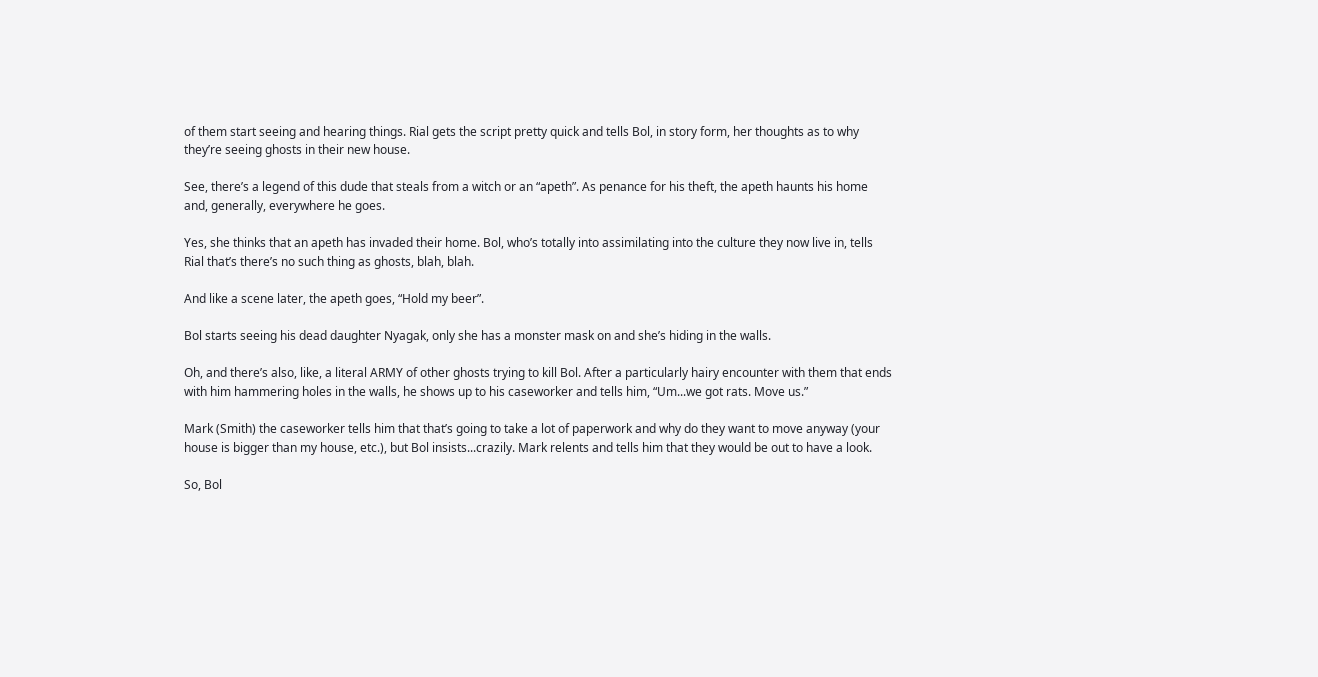of them start seeing and hearing things. Rial gets the script pretty quick and tells Bol, in story form, her thoughts as to why they’re seeing ghosts in their new house.

See, there’s a legend of this dude that steals from a witch or an “apeth”. As penance for his theft, the apeth haunts his home and, generally, everywhere he goes.

Yes, she thinks that an apeth has invaded their home. Bol, who’s totally into assimilating into the culture they now live in, tells Rial that’s there’s no such thing as ghosts, blah, blah.

And like a scene later, the apeth goes, “Hold my beer”.

Bol starts seeing his dead daughter Nyagak, only she has a monster mask on and she’s hiding in the walls.

Oh, and there’s also, like, a literal ARMY of other ghosts trying to kill Bol. After a particularly hairy encounter with them that ends with him hammering holes in the walls, he shows up to his caseworker and tells him, “Um...we got rats. Move us.”

Mark (Smith) the caseworker tells him that that’s going to take a lot of paperwork and why do they want to move anyway (your house is bigger than my house, etc.), but Bol insists...crazily. Mark relents and tells him that they would be out to have a look.

So, Bol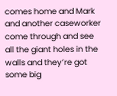comes home and Mark and another caseworker come through and see all the giant holes in the walls and they’re got some big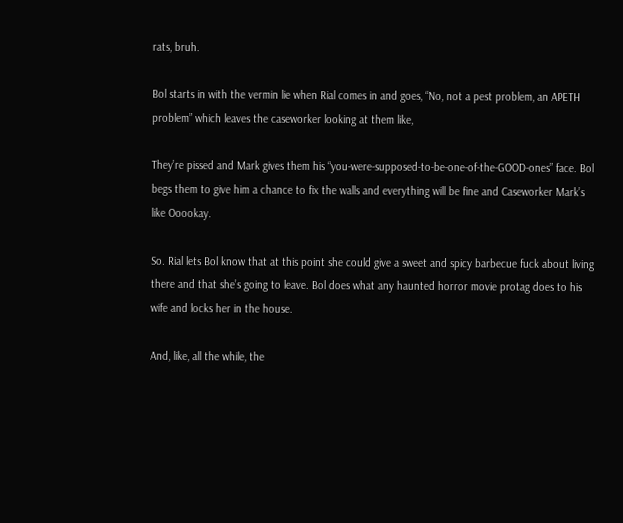rats, bruh.

Bol starts in with the vermin lie when Rial comes in and goes, “No, not a pest problem, an APETH problem” which leaves the caseworker looking at them like,

They’re pissed and Mark gives them his “you-were-supposed-to-be-one-of-the-GOOD-ones” face. Bol begs them to give him a chance to fix the walls and everything will be fine and Caseworker Mark’s like Ooookay.

So. Rial lets Bol know that at this point she could give a sweet and spicy barbecue fuck about living there and that she’s going to leave. Bol does what any haunted horror movie protag does to his wife and locks her in the house.

And, like, all the while, the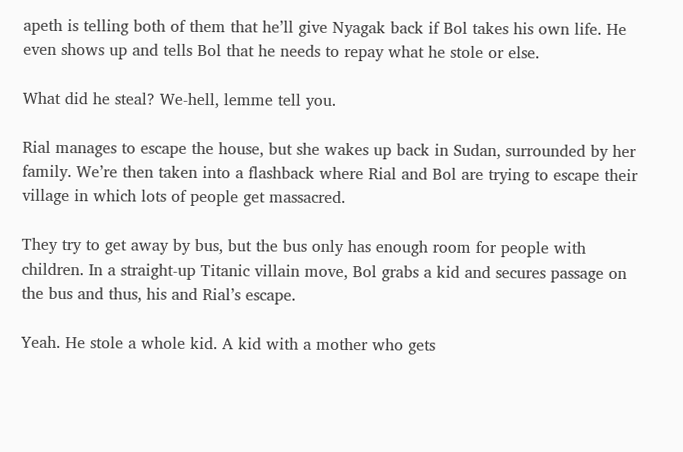apeth is telling both of them that he’ll give Nyagak back if Bol takes his own life. He even shows up and tells Bol that he needs to repay what he stole or else.

What did he steal? We-hell, lemme tell you.

Rial manages to escape the house, but she wakes up back in Sudan, surrounded by her family. We’re then taken into a flashback where Rial and Bol are trying to escape their village in which lots of people get massacred.

They try to get away by bus, but the bus only has enough room for people with children. In a straight-up Titanic villain move, Bol grabs a kid and secures passage on the bus and thus, his and Rial’s escape.

Yeah. He stole a whole kid. A kid with a mother who gets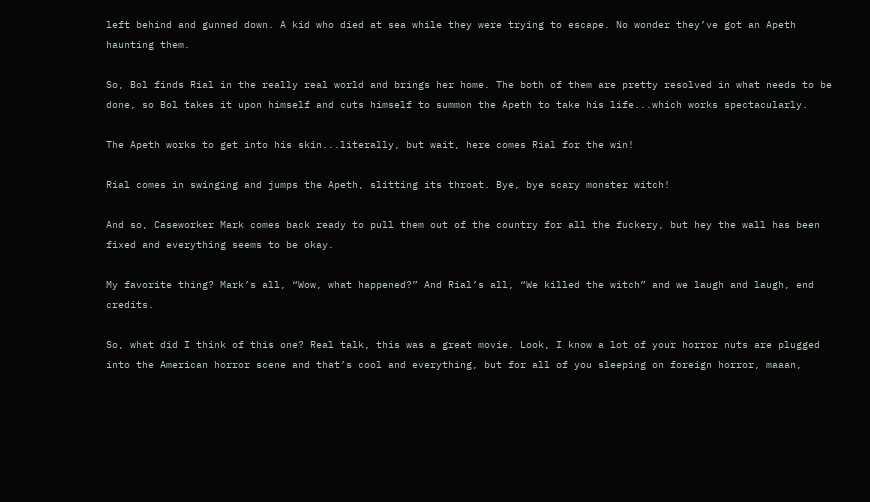left behind and gunned down. A kid who died at sea while they were trying to escape. No wonder they’ve got an Apeth haunting them.

So, Bol finds Rial in the really real world and brings her home. The both of them are pretty resolved in what needs to be done, so Bol takes it upon himself and cuts himself to summon the Apeth to take his life...which works spectacularly.

The Apeth works to get into his skin...literally, but wait, here comes Rial for the win!

Rial comes in swinging and jumps the Apeth, slitting its throat. Bye, bye scary monster witch!

And so, Caseworker Mark comes back ready to pull them out of the country for all the fuckery, but hey the wall has been fixed and everything seems to be okay.

My favorite thing? Mark’s all, “Wow, what happened?” And Rial’s all, “We killed the witch” and we laugh and laugh, end credits.

So, what did I think of this one? Real talk, this was a great movie. Look, I know a lot of your horror nuts are plugged into the American horror scene and that’s cool and everything, but for all of you sleeping on foreign horror, maaan,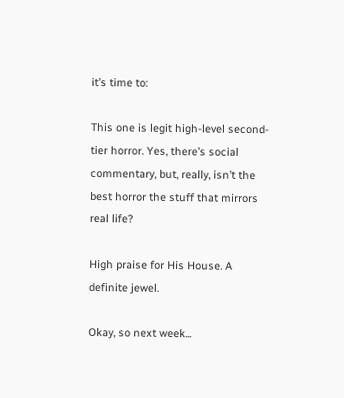it’s time to:

This one is legit high-level second-tier horror. Yes, there’s social commentary, but, really, isn’t the best horror the stuff that mirrors real life?

High praise for His House. A definite jewel.

Okay, so next week...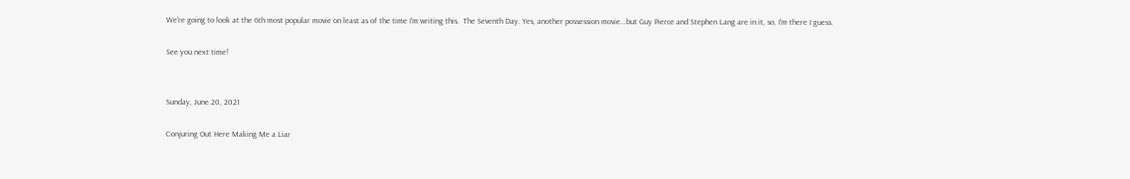We're going to look at the 6th most popular movie on least as of the time I'm writing this.  The Seventh Day. Yes, another possession movie...but Guy Pierce and Stephen Lang are in it, so, I'm there I guess.

See you next time!


Sunday, June 20, 2021

Conjuring Out Here Making Me a Liar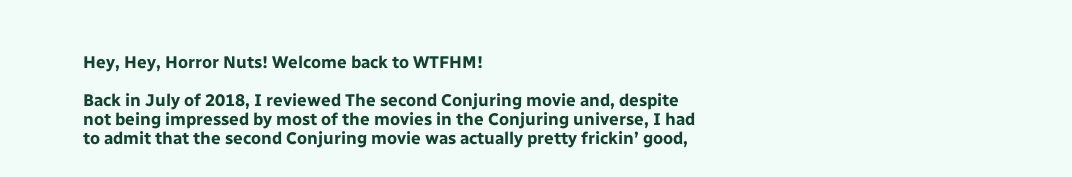Hey, Hey, Horror Nuts! Welcome back to WTFHM!

Back in July of 2018, I reviewed The second Conjuring movie and, despite not being impressed by most of the movies in the Conjuring universe, I had to admit that the second Conjuring movie was actually pretty frickin’ good,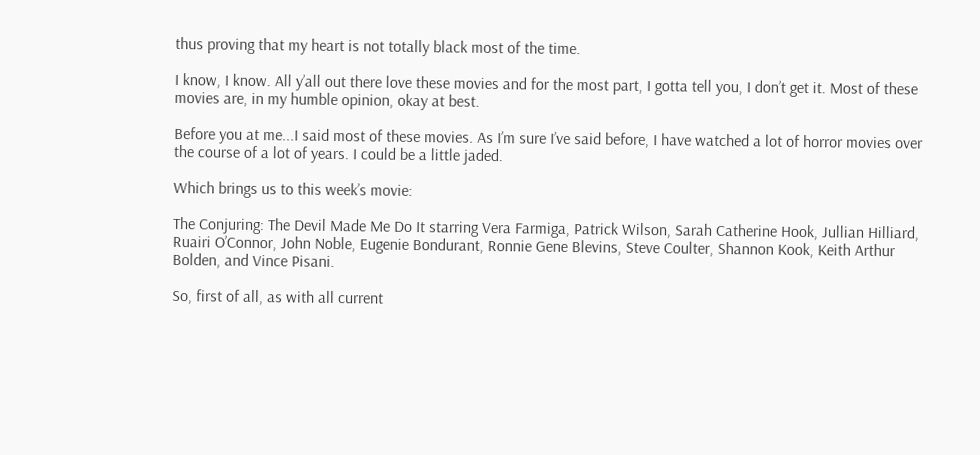thus proving that my heart is not totally black most of the time.

I know, I know. All y’all out there love these movies and for the most part, I gotta tell you, I don’t get it. Most of these movies are, in my humble opinion, okay at best.

Before you at me...I said most of these movies. As I’m sure I’ve said before, I have watched a lot of horror movies over the course of a lot of years. I could be a little jaded.

Which brings us to this week’s movie:

The Conjuring: The Devil Made Me Do It starring Vera Farmiga, Patrick Wilson, Sarah Catherine Hook, Jullian Hilliard, Ruairi O’Connor, John Noble, Eugenie Bondurant, Ronnie Gene Blevins, Steve Coulter, Shannon Kook, Keith Arthur Bolden, and Vince Pisani.

So, first of all, as with all current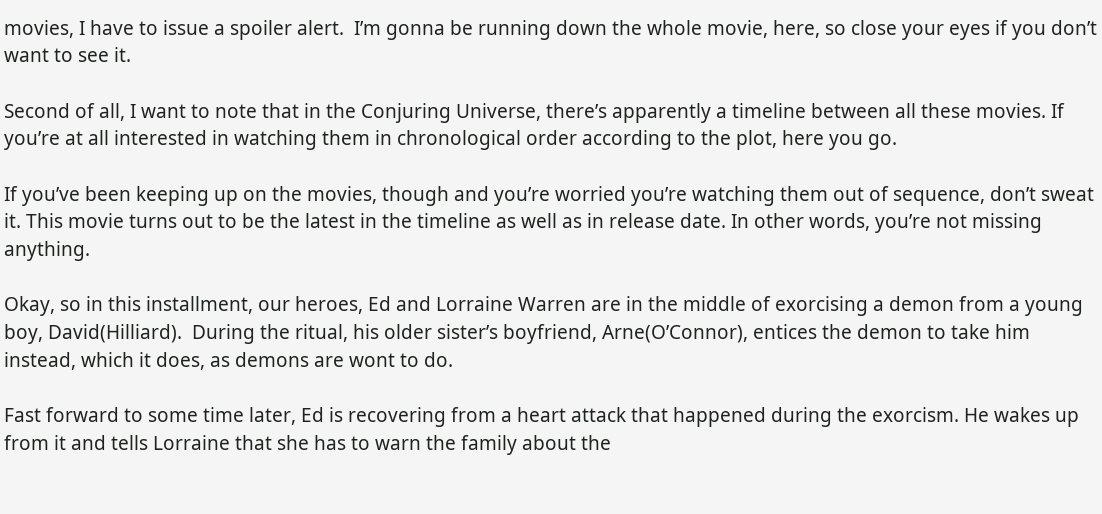movies, I have to issue a spoiler alert.  I’m gonna be running down the whole movie, here, so close your eyes if you don’t want to see it.

Second of all, I want to note that in the Conjuring Universe, there’s apparently a timeline between all these movies. If you’re at all interested in watching them in chronological order according to the plot, here you go.

If you’ve been keeping up on the movies, though and you’re worried you’re watching them out of sequence, don’t sweat it. This movie turns out to be the latest in the timeline as well as in release date. In other words, you’re not missing anything.

Okay, so in this installment, our heroes, Ed and Lorraine Warren are in the middle of exorcising a demon from a young boy, David(Hilliard).  During the ritual, his older sister’s boyfriend, Arne(O’Connor), entices the demon to take him instead, which it does, as demons are wont to do.

Fast forward to some time later, Ed is recovering from a heart attack that happened during the exorcism. He wakes up from it and tells Lorraine that she has to warn the family about the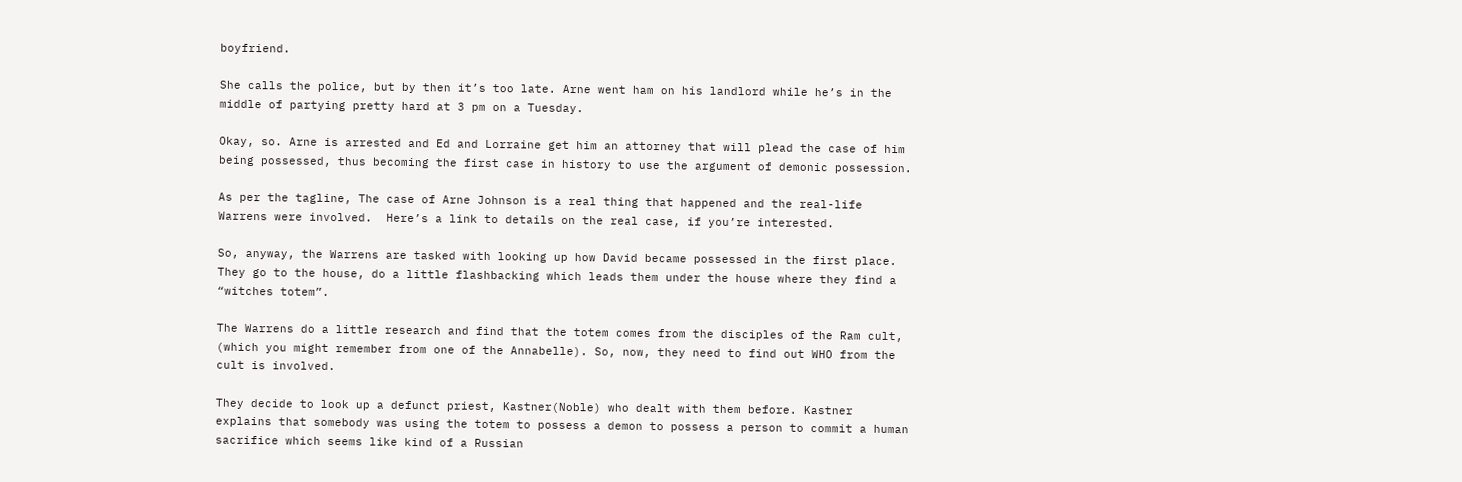boyfriend.

She calls the police, but by then it’s too late. Arne went ham on his landlord while he’s in the middle of partying pretty hard at 3 pm on a Tuesday.

Okay, so. Arne is arrested and Ed and Lorraine get him an attorney that will plead the case of him being possessed, thus becoming the first case in history to use the argument of demonic possession.

As per the tagline, The case of Arne Johnson is a real thing that happened and the real-life Warrens were involved.  Here’s a link to details on the real case, if you’re interested.

So, anyway, the Warrens are tasked with looking up how David became possessed in the first place. They go to the house, do a little flashbacking which leads them under the house where they find a “witches totem”.

The Warrens do a little research and find that the totem comes from the disciples of the Ram cult, (which you might remember from one of the Annabelle). So, now, they need to find out WHO from the cult is involved.

They decide to look up a defunct priest, Kastner(Noble) who dealt with them before. Kastner explains that somebody was using the totem to possess a demon to possess a person to commit a human sacrifice which seems like kind of a Russian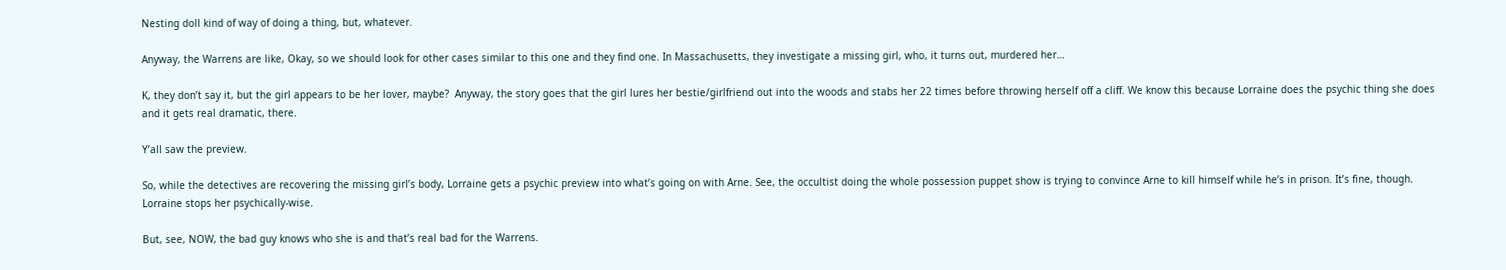Nesting doll kind of way of doing a thing, but, whatever.

Anyway, the Warrens are like, Okay, so we should look for other cases similar to this one and they find one. In Massachusetts, they investigate a missing girl, who, it turns out, murdered her…

K, they don’t say it, but the girl appears to be her lover, maybe?  Anyway, the story goes that the girl lures her bestie/girlfriend out into the woods and stabs her 22 times before throwing herself off a cliff. We know this because Lorraine does the psychic thing she does and it gets real dramatic, there.

Y’all saw the preview.

So, while the detectives are recovering the missing girl’s body, Lorraine gets a psychic preview into what’s going on with Arne. See, the occultist doing the whole possession puppet show is trying to convince Arne to kill himself while he’s in prison. It’s fine, though. Lorraine stops her psychically-wise.

But, see, NOW, the bad guy knows who she is and that’s real bad for the Warrens.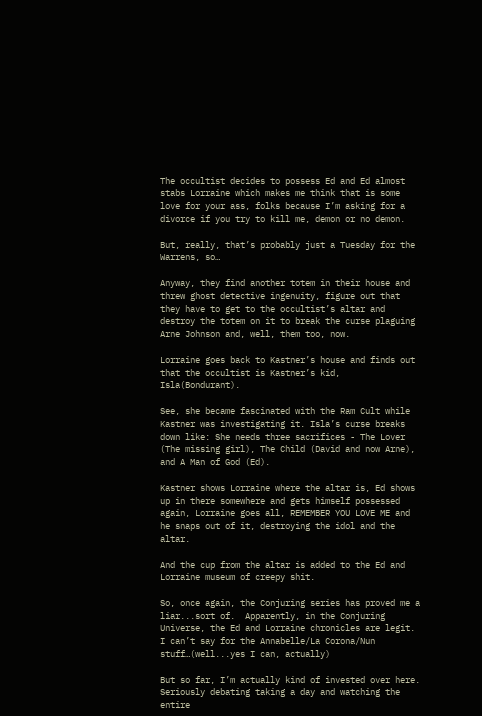The occultist decides to possess Ed and Ed almost stabs Lorraine which makes me think that is some love for your ass, folks because I’m asking for a divorce if you try to kill me, demon or no demon.

But, really, that’s probably just a Tuesday for the Warrens, so…

Anyway, they find another totem in their house and threw ghost detective ingenuity, figure out that they have to get to the occultist’s altar and destroy the totem on it to break the curse plaguing Arne Johnson and, well, them too, now.

Lorraine goes back to Kastner’s house and finds out that the occultist is Kastner’s kid, Isla(Bondurant).

See, she became fascinated with the Ram Cult while Kastner was investigating it. Isla’s curse breaks down like: She needs three sacrifices - The Lover (The missing girl), The Child (David and now Arne), and A Man of God (Ed).

Kastner shows Lorraine where the altar is, Ed shows up in there somewhere and gets himself possessed again, Lorraine goes all, REMEMBER YOU LOVE ME and he snaps out of it, destroying the idol and the altar.

And the cup from the altar is added to the Ed and Lorraine museum of creepy shit.

So, once again, the Conjuring series has proved me a liar...sort of.  Apparently, in the Conjuring Universe, the Ed and Lorraine chronicles are legit. I can’t say for the Annabelle/La Corona/Nun stuff…(well...yes I can, actually)

But so far, I’m actually kind of invested over here. Seriously debating taking a day and watching the entire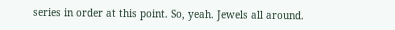series in order at this point. So, yeah. Jewels all around.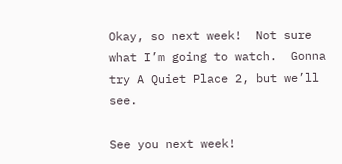Okay, so next week!  Not sure what I’m going to watch.  Gonna try A Quiet Place 2, but we’ll see.

See you next week!